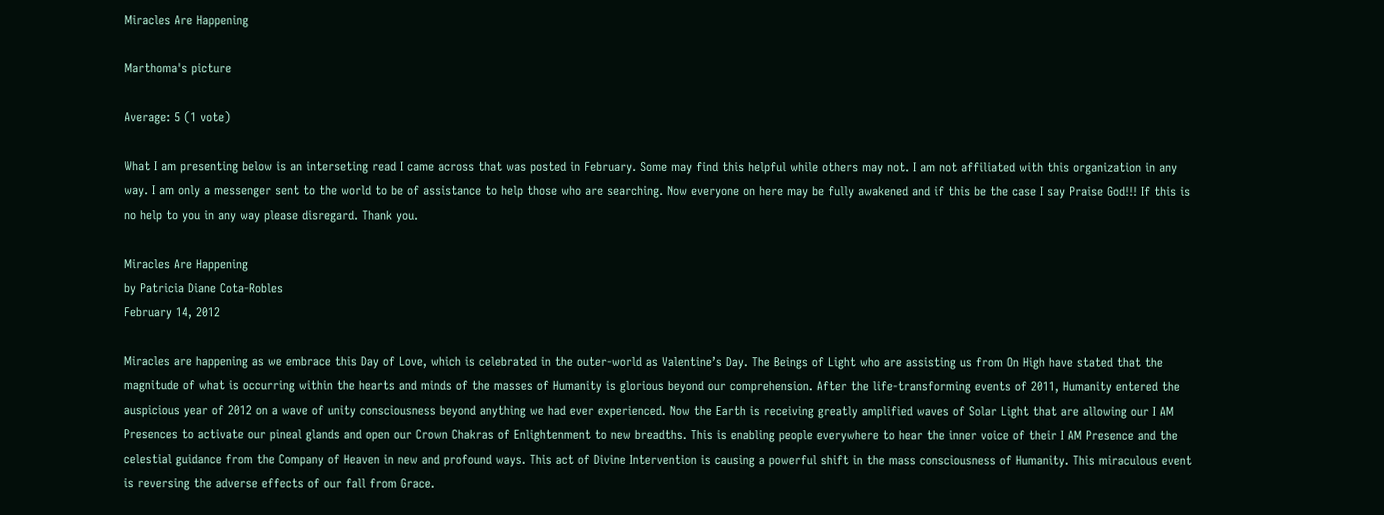Miracles Are Happening

Marthoma's picture

Average: 5 (1 vote)

What I am presenting below is an interseting read I came across that was posted in February. Some may find this helpful while others may not. I am not affiliated with this organization in any way. I am only a messenger sent to the world to be of assistance to help those who are searching. Now everyone on here may be fully awakened and if this be the case I say Praise God!!! If this is no help to you in any way please disregard. Thank you.

Miracles Are Happening
by Patricia Diane Cota-Robles
February 14, 2012

Miracles are happening as we embrace this Day of Love, which is celebrated in the outer-world as Valentine’s Day. The Beings of Light who are assisting us from On High have stated that the magnitude of what is occurring within the hearts and minds of the masses of Humanity is glorious beyond our comprehension. After the life-transforming events of 2011, Humanity entered the auspicious year of 2012 on a wave of unity consciousness beyond anything we had ever experienced. Now the Earth is receiving greatly amplified waves of Solar Light that are allowing our I AM Presences to activate our pineal glands and open our Crown Chakras of Enlightenment to new breadths. This is enabling people everywhere to hear the inner voice of their I AM Presence and the celestial guidance from the Company of Heaven in new and profound ways. This act of Divine Intervention is causing a powerful shift in the mass consciousness of Humanity. This miraculous event is reversing the adverse effects of our fall from Grace.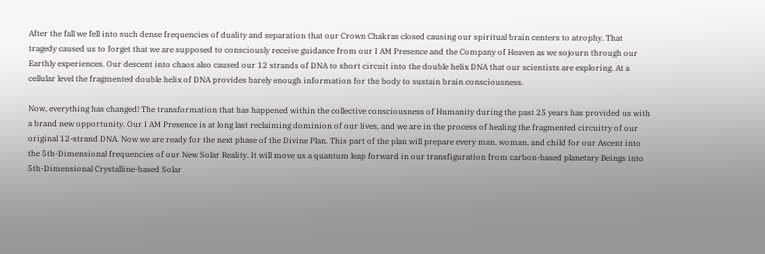After the fall we fell into such dense frequencies of duality and separation that our Crown Chakras closed causing our spiritual brain centers to atrophy. That tragedy caused us to forget that we are supposed to consciously receive guidance from our I AM Presence and the Company of Heaven as we sojourn through our Earthly experiences. Our descent into chaos also caused our 12 strands of DNA to short circuit into the double helix DNA that our scientists are exploring. At a cellular level the fragmented double helix of DNA provides barely enough information for the body to sustain brain consciousness.

Now, everything has changed! The transformation that has happened within the collective consciousness of Humanity during the past 25 years has provided us with a brand new opportunity. Our I AM Presence is at long last reclaiming dominion of our lives, and we are in the process of healing the fragmented circuitry of our original 12-strand DNA. Now we are ready for the next phase of the Divine Plan. This part of the plan will prepare every man, woman, and child for our Ascent into the 5th-Dimensional frequencies of our New Solar Reality. It will move us a quantum leap forward in our transfiguration from carbon-based planetary Beings into 5th-Dimensional Crystalline-based Solar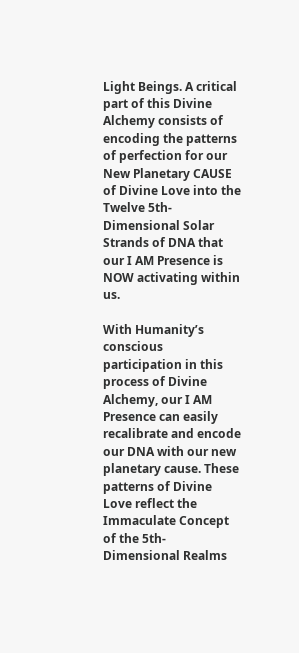Light Beings. A critical part of this Divine Alchemy consists of encoding the patterns of perfection for our New Planetary CAUSE of Divine Love into the Twelve 5th-Dimensional Solar Strands of DNA that our I AM Presence is NOW activating within us.

With Humanity’s conscious participation in this process of Divine Alchemy, our I AM Presence can easily recalibrate and encode our DNA with our new planetary cause. These patterns of Divine Love reflect the Immaculate Concept of the 5th-Dimensional Realms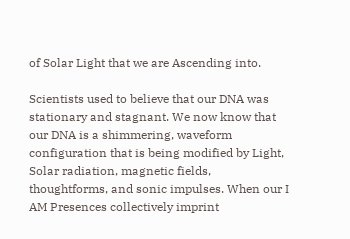of Solar Light that we are Ascending into.

Scientists used to believe that our DNA was stationary and stagnant. We now know that our DNA is a shimmering, waveform configuration that is being modified by Light, Solar radiation, magnetic fields, thoughtforms, and sonic impulses. When our I AM Presences collectively imprint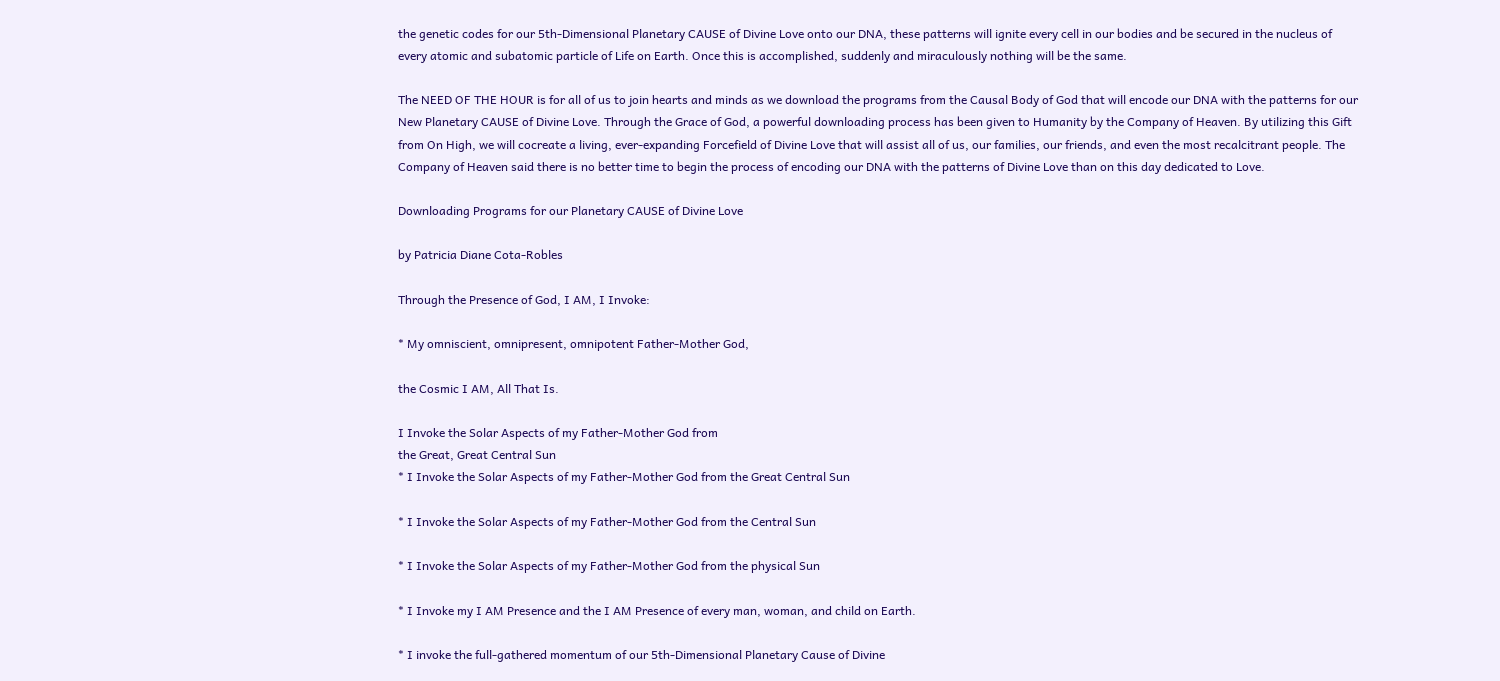the genetic codes for our 5th-Dimensional Planetary CAUSE of Divine Love onto our DNA, these patterns will ignite every cell in our bodies and be secured in the nucleus of every atomic and subatomic particle of Life on Earth. Once this is accomplished, suddenly and miraculously nothing will be the same.

The NEED OF THE HOUR is for all of us to join hearts and minds as we download the programs from the Causal Body of God that will encode our DNA with the patterns for our New Planetary CAUSE of Divine Love. Through the Grace of God, a powerful downloading process has been given to Humanity by the Company of Heaven. By utilizing this Gift from On High, we will cocreate a living, ever-expanding Forcefield of Divine Love that will assist all of us, our families, our friends, and even the most recalcitrant people. The Company of Heaven said there is no better time to begin the process of encoding our DNA with the patterns of Divine Love than on this day dedicated to Love.

Downloading Programs for our Planetary CAUSE of Divine Love

by Patricia Diane Cota-Robles

Through the Presence of God, I AM, I Invoke:

* My omniscient, omnipresent, omnipotent Father-Mother God,

the Cosmic I AM, All That Is.

I Invoke the Solar Aspects of my Father-Mother God from
the Great, Great Central Sun
* I Invoke the Solar Aspects of my Father-Mother God from the Great Central Sun

* I Invoke the Solar Aspects of my Father-Mother God from the Central Sun

* I Invoke the Solar Aspects of my Father-Mother God from the physical Sun

* I Invoke my I AM Presence and the I AM Presence of every man, woman, and child on Earth.

* I invoke the full-gathered momentum of our 5th-Dimensional Planetary Cause of Divine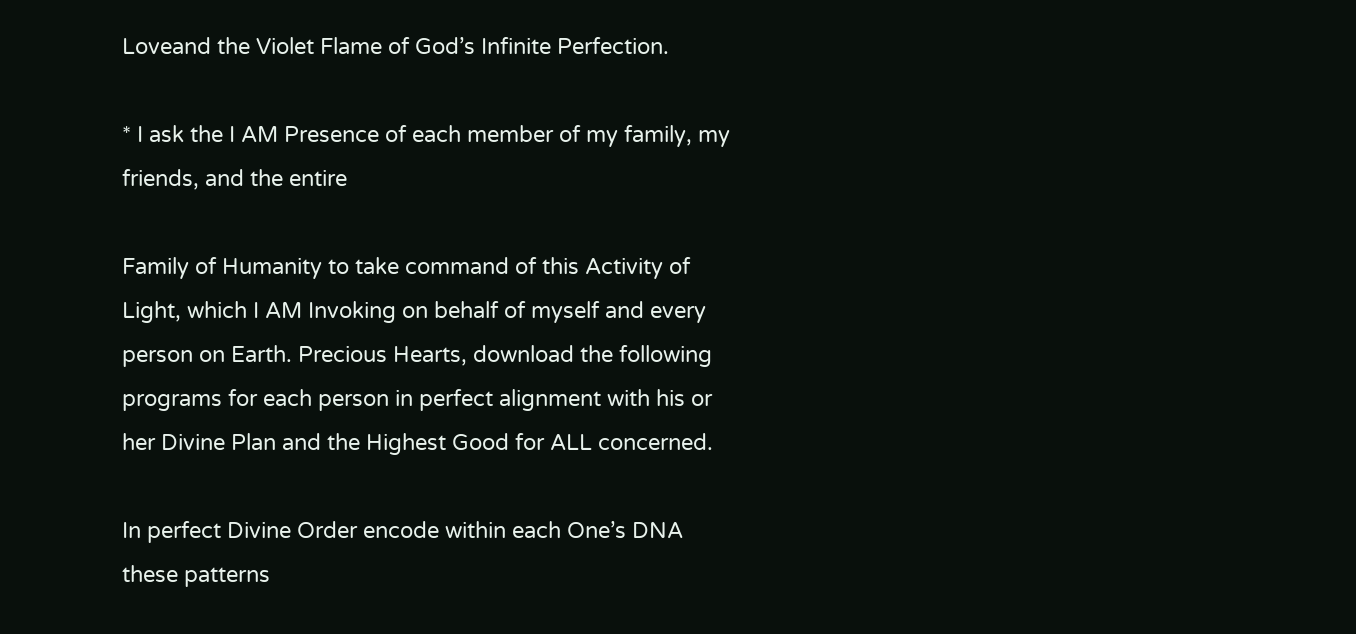Loveand the Violet Flame of God’s Infinite Perfection.

* I ask the I AM Presence of each member of my family, my friends, and the entire

Family of Humanity to take command of this Activity of Light, which I AM Invoking on behalf of myself and every person on Earth. Precious Hearts, download the following programs for each person in perfect alignment with his or her Divine Plan and the Highest Good for ALL concerned.

In perfect Divine Order encode within each One’s DNA these patterns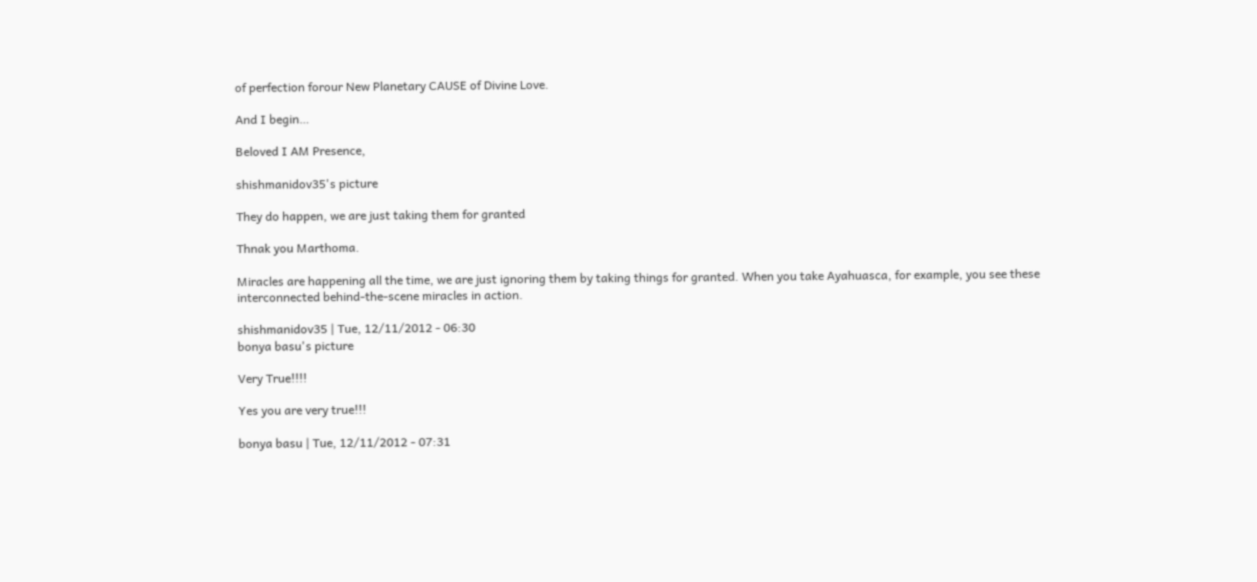of perfection forour New Planetary CAUSE of Divine Love.

And I begin…

Beloved I AM Presence,

shishmanidov35's picture

They do happen, we are just taking them for granted

Thnak you Marthoma.

Miracles are happening all the time, we are just ignoring them by taking things for granted. When you take Ayahuasca, for example, you see these interconnected behind-the-scene miracles in action.

shishmanidov35 | Tue, 12/11/2012 - 06:30
bonya basu's picture

Very True!!!!

Yes you are very true!!!

bonya basu | Tue, 12/11/2012 - 07:31